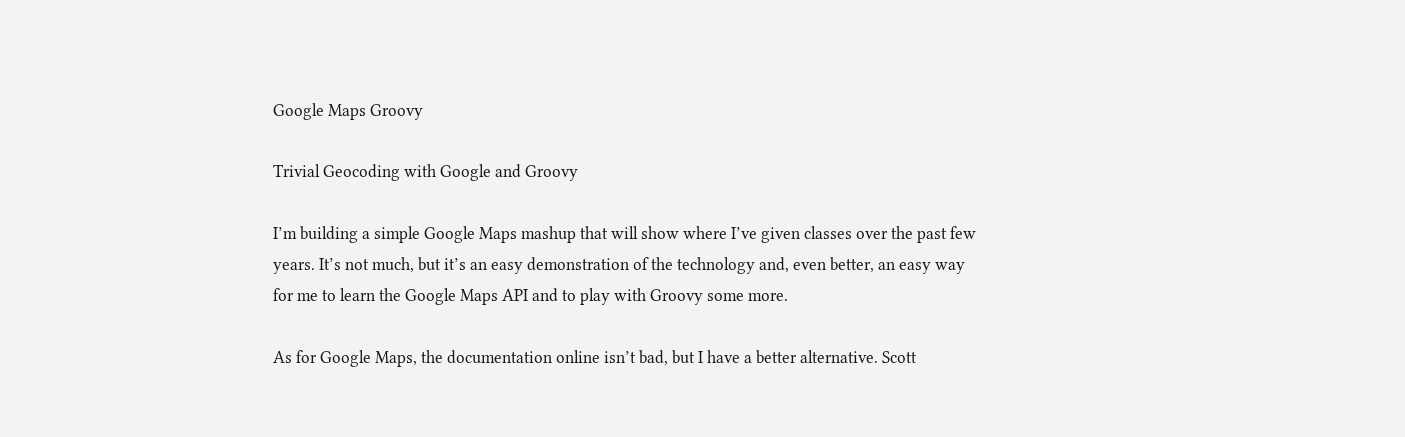Google Maps Groovy

Trivial Geocoding with Google and Groovy

I’m building a simple Google Maps mashup that will show where I’ve given classes over the past few years. It’s not much, but it’s an easy demonstration of the technology and, even better, an easy way for me to learn the Google Maps API and to play with Groovy some more.

As for Google Maps, the documentation online isn’t bad, but I have a better alternative. Scott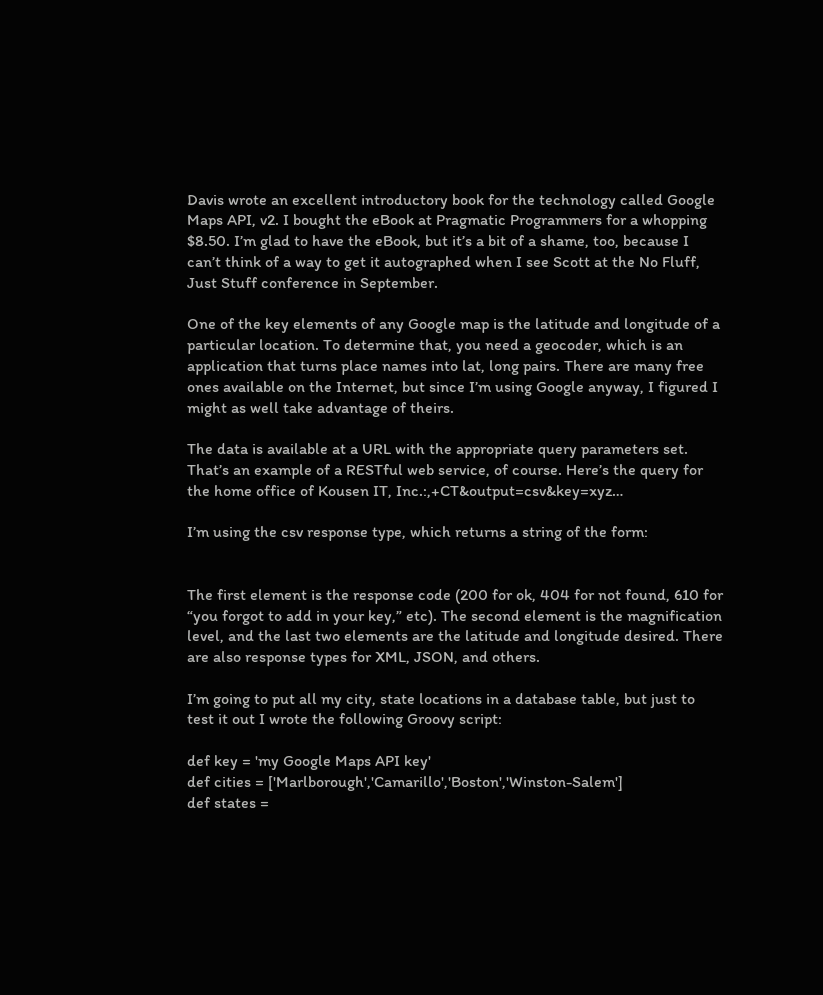Davis wrote an excellent introductory book for the technology called Google Maps API, v2. I bought the eBook at Pragmatic Programmers for a whopping $8.50. I’m glad to have the eBook, but it’s a bit of a shame, too, because I can’t think of a way to get it autographed when I see Scott at the No Fluff, Just Stuff conference in September.

One of the key elements of any Google map is the latitude and longitude of a particular location. To determine that, you need a geocoder, which is an application that turns place names into lat, long pairs. There are many free ones available on the Internet, but since I’m using Google anyway, I figured I might as well take advantage of theirs.

The data is available at a URL with the appropriate query parameters set. That’s an example of a RESTful web service, of course. Here’s the query for the home office of Kousen IT, Inc.:,+CT&output=csv&key=xyz…

I’m using the csv response type, which returns a string of the form:


The first element is the response code (200 for ok, 404 for not found, 610 for “you forgot to add in your key,” etc). The second element is the magnification level, and the last two elements are the latitude and longitude desired. There are also response types for XML, JSON, and others.

I’m going to put all my city, state locations in a database table, but just to test it out I wrote the following Groovy script:

def key = 'my Google Maps API key'
def cities = ['Marlborough','Camarillo','Boston','Winston-Salem']
def states =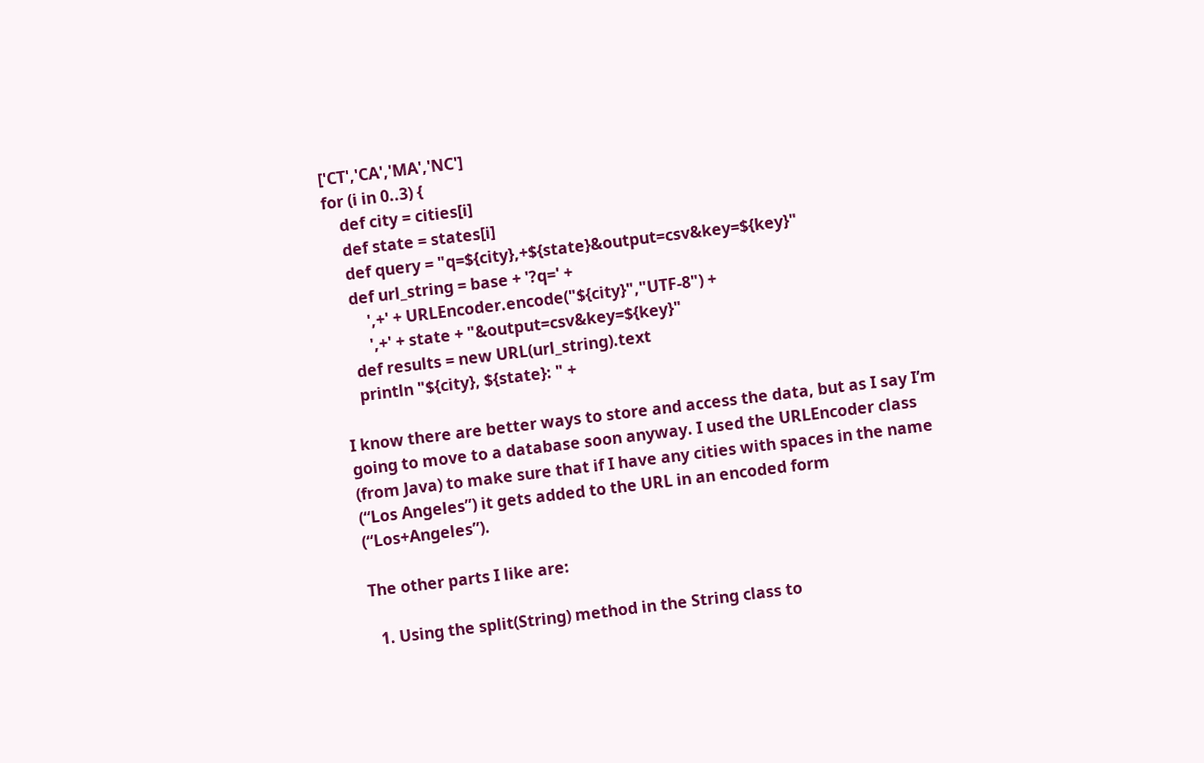['CT','CA','MA','NC']
for (i in 0..3) {
    def city = cities[i]
    def state = states[i]
    def query = "q=${city},+${state}&output=csv&key=${key}"
    def url_string = base + '?q=' +
        ',+' + URLEncoder.encode("${city}","UTF-8") +
        ',+' + state + "&output=csv&key=${key}"
    def results = new URL(url_string).text
    println "${city}, ${state}: " +

I know there are better ways to store and access the data, but as I say I’m going to move to a database soon anyway. I used the URLEncoder class (from Java) to make sure that if I have any cities with spaces in the name (“Los Angeles”) it gets added to the URL in an encoded form (“Los+Angeles”).

The other parts I like are:

  1. Using the split(String) method in the String class to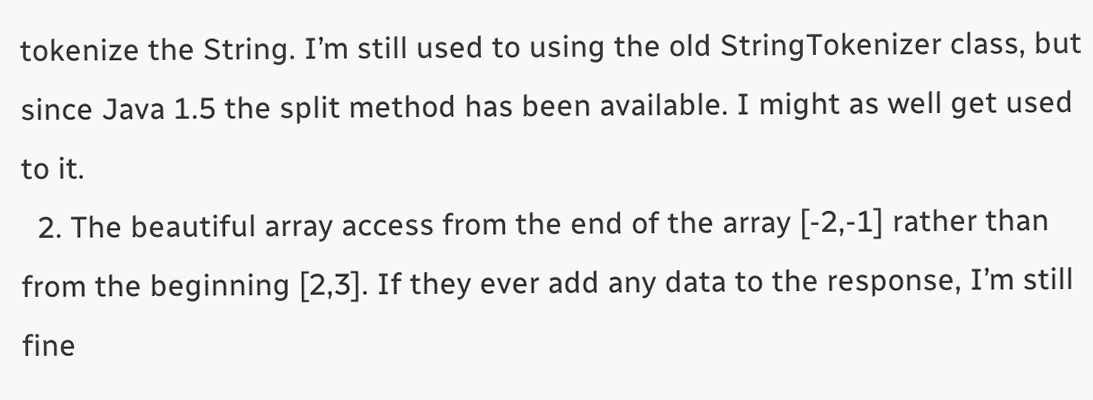tokenize the String. I’m still used to using the old StringTokenizer class, but since Java 1.5 the split method has been available. I might as well get used to it.
  2. The beautiful array access from the end of the array [-2,-1] rather than from the beginning [2,3]. If they ever add any data to the response, I’m still fine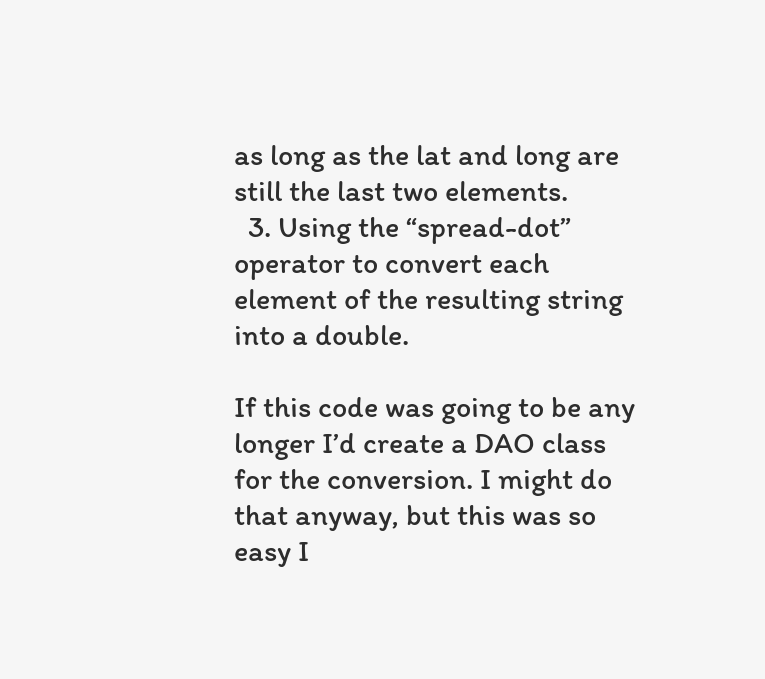as long as the lat and long are still the last two elements.
  3. Using the “spread-dot” operator to convert each element of the resulting string into a double.

If this code was going to be any longer I’d create a DAO class for the conversion. I might do that anyway, but this was so easy I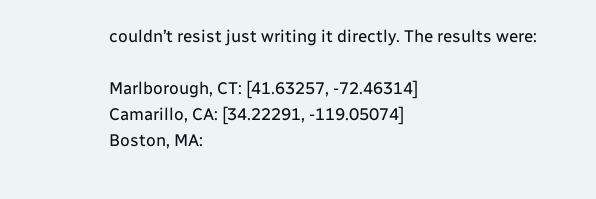couldn’t resist just writing it directly. The results were:

Marlborough, CT: [41.63257, -72.46314]
Camarillo, CA: [34.22291, -119.05074]
Boston, MA: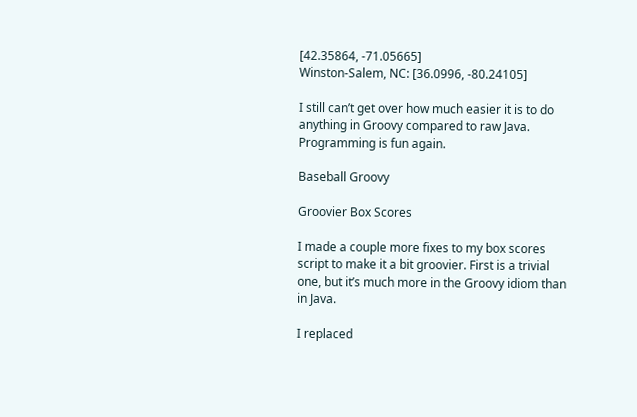[42.35864, -71.05665]
Winston-Salem, NC: [36.0996, -80.24105]

I still can’t get over how much easier it is to do anything in Groovy compared to raw Java. Programming is fun again.

Baseball Groovy

Groovier Box Scores

I made a couple more fixes to my box scores script to make it a bit groovier. First is a trivial one, but it’s much more in the Groovy idiom than in Java.

I replaced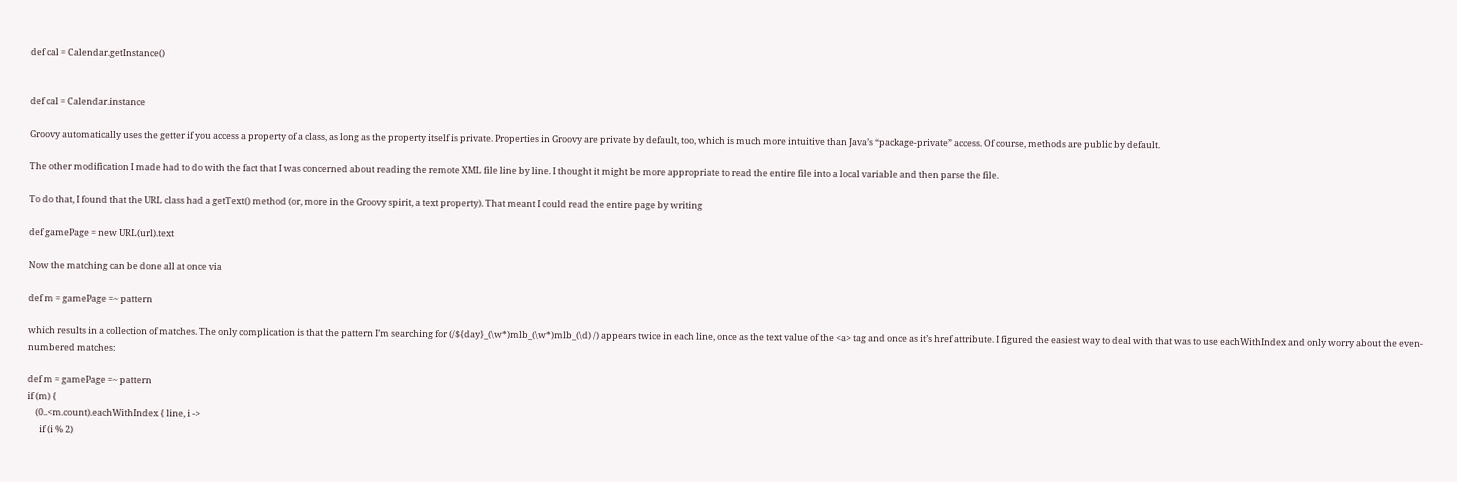def cal = Calendar.getInstance()


def cal = Calendar.instance

Groovy automatically uses the getter if you access a property of a class, as long as the property itself is private. Properties in Groovy are private by default, too, which is much more intuitive than Java’s “package-private” access. Of course, methods are public by default.

The other modification I made had to do with the fact that I was concerned about reading the remote XML file line by line. I thought it might be more appropriate to read the entire file into a local variable and then parse the file.

To do that, I found that the URL class had a getText() method (or, more in the Groovy spirit, a text property). That meant I could read the entire page by writing

def gamePage = new URL(url).text

Now the matching can be done all at once via

def m = gamePage =~ pattern

which results in a collection of matches. The only complication is that the pattern I’m searching for (/${day}_(\w*)mlb_(\w*)mlb_(\d) /) appears twice in each line, once as the text value of the <a> tag and once as it’s href attribute. I figured the easiest way to deal with that was to use eachWithIndex and only worry about the even-numbered matches:

def m = gamePage =~ pattern
if (m) {
    (0..<m.count).eachWithIndex { line, i ->
      if (i % 2)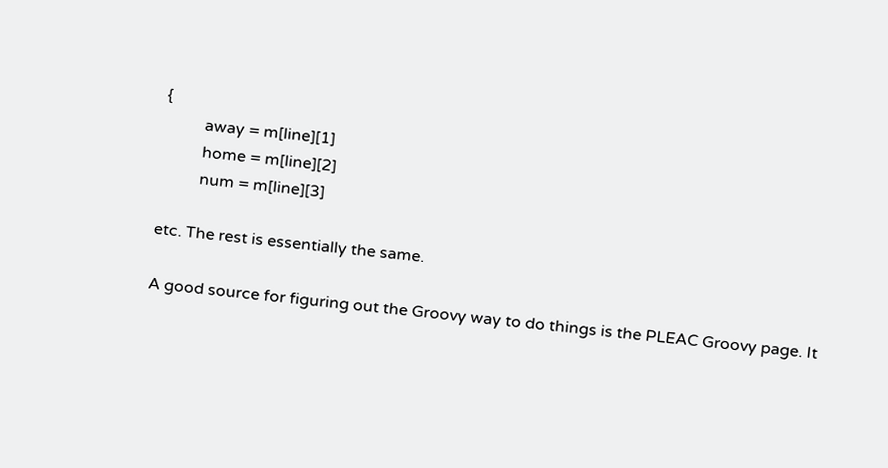{
          away = m[line][1]
          home = m[line][2]
          num = m[line][3]

etc. The rest is essentially the same.

A good source for figuring out the Groovy way to do things is the PLEAC Groovy page. It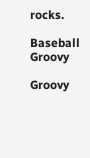rocks.

Baseball Groovy

Groovy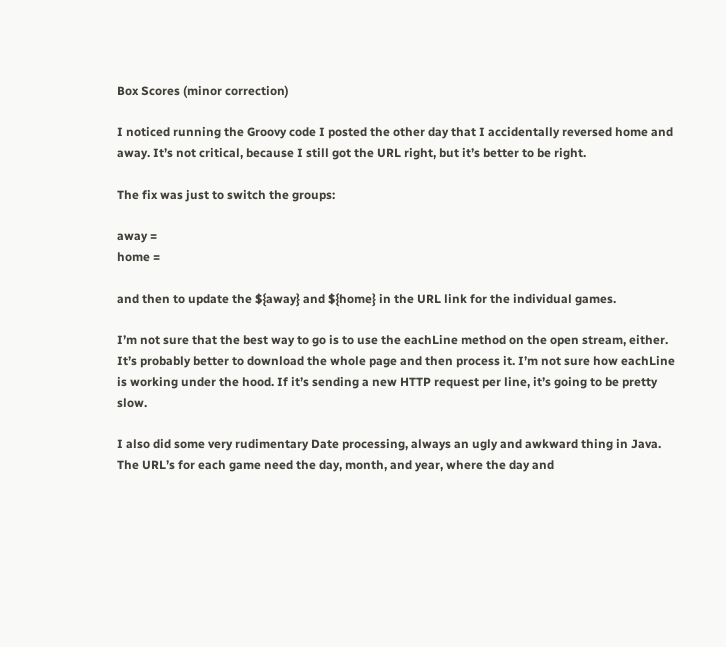Box Scores (minor correction)

I noticed running the Groovy code I posted the other day that I accidentally reversed home and away. It’s not critical, because I still got the URL right, but it’s better to be right.

The fix was just to switch the groups:

away =
home =

and then to update the ${away} and ${home} in the URL link for the individual games.

I’m not sure that the best way to go is to use the eachLine method on the open stream, either. It’s probably better to download the whole page and then process it. I’m not sure how eachLine is working under the hood. If it’s sending a new HTTP request per line, it’s going to be pretty slow.

I also did some very rudimentary Date processing, always an ugly and awkward thing in Java. The URL’s for each game need the day, month, and year, where the day and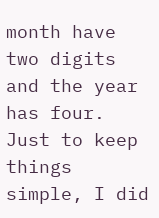month have two digits and the year has four. Just to keep things simple, I did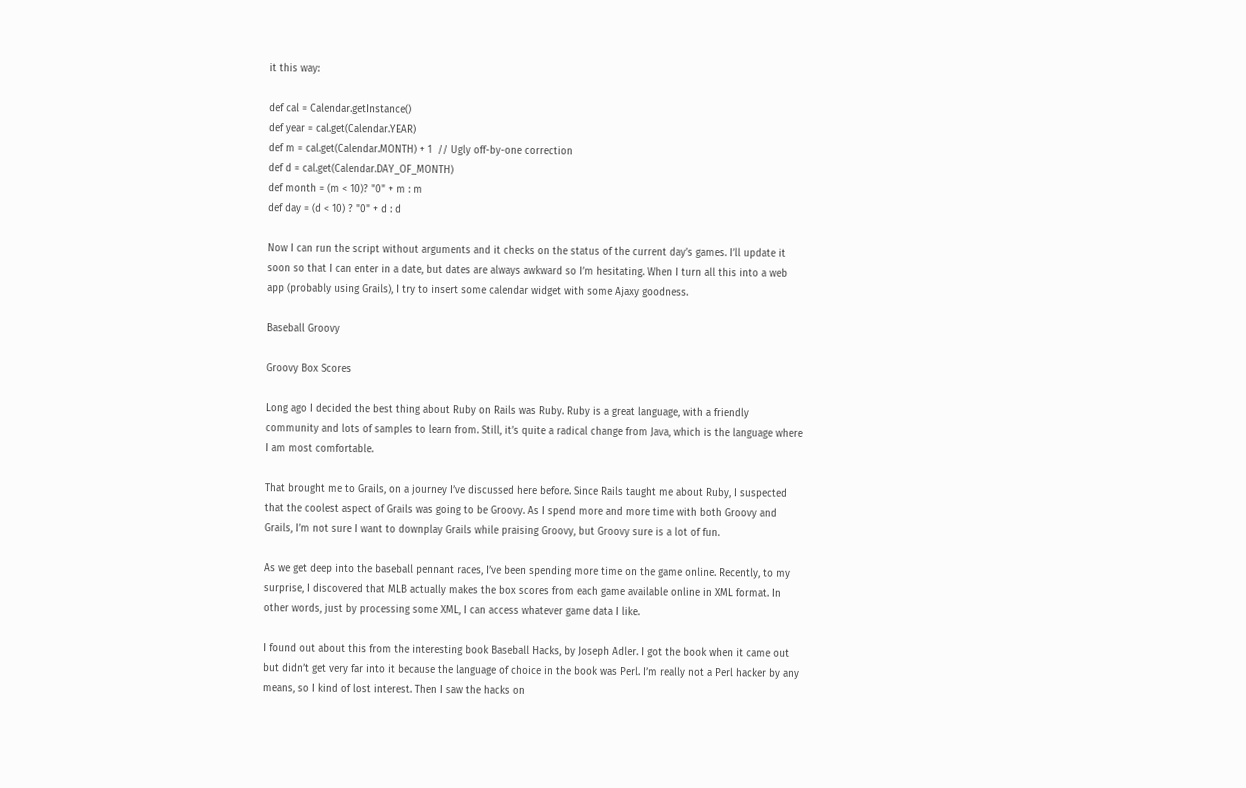it this way:

def cal = Calendar.getInstance()
def year = cal.get(Calendar.YEAR)
def m = cal.get(Calendar.MONTH) + 1  // Ugly off-by-one correction
def d = cal.get(Calendar.DAY_OF_MONTH)
def month = (m < 10)? "0" + m : m
def day = (d < 10) ? "0" + d : d

Now I can run the script without arguments and it checks on the status of the current day’s games. I’ll update it soon so that I can enter in a date, but dates are always awkward so I’m hesitating. When I turn all this into a web app (probably using Grails), I try to insert some calendar widget with some Ajaxy goodness.

Baseball Groovy

Groovy Box Scores

Long ago I decided the best thing about Ruby on Rails was Ruby. Ruby is a great language, with a friendly community and lots of samples to learn from. Still, it’s quite a radical change from Java, which is the language where I am most comfortable.

That brought me to Grails, on a journey I’ve discussed here before. Since Rails taught me about Ruby, I suspected that the coolest aspect of Grails was going to be Groovy. As I spend more and more time with both Groovy and Grails, I’m not sure I want to downplay Grails while praising Groovy, but Groovy sure is a lot of fun.

As we get deep into the baseball pennant races, I’ve been spending more time on the game online. Recently, to my surprise, I discovered that MLB actually makes the box scores from each game available online in XML format. In other words, just by processing some XML, I can access whatever game data I like.

I found out about this from the interesting book Baseball Hacks, by Joseph Adler. I got the book when it came out but didn’t get very far into it because the language of choice in the book was Perl. I’m really not a Perl hacker by any means, so I kind of lost interest. Then I saw the hacks on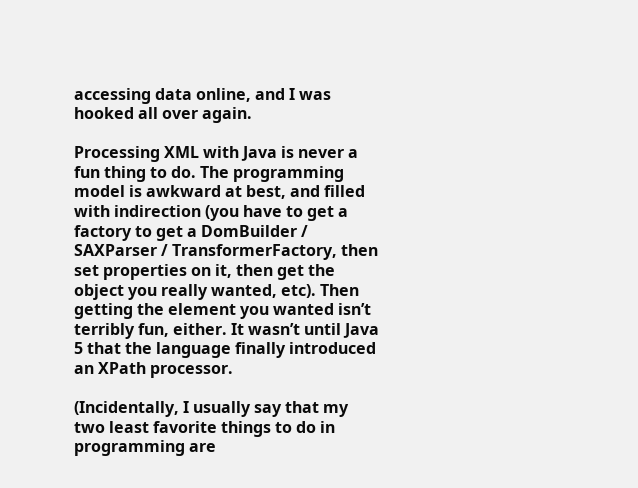accessing data online, and I was hooked all over again.

Processing XML with Java is never a fun thing to do. The programming model is awkward at best, and filled with indirection (you have to get a factory to get a DomBuilder / SAXParser / TransformerFactory, then set properties on it, then get the object you really wanted, etc). Then getting the element you wanted isn’t terribly fun, either. It wasn’t until Java 5 that the language finally introduced an XPath processor.

(Incidentally, I usually say that my two least favorite things to do in programming are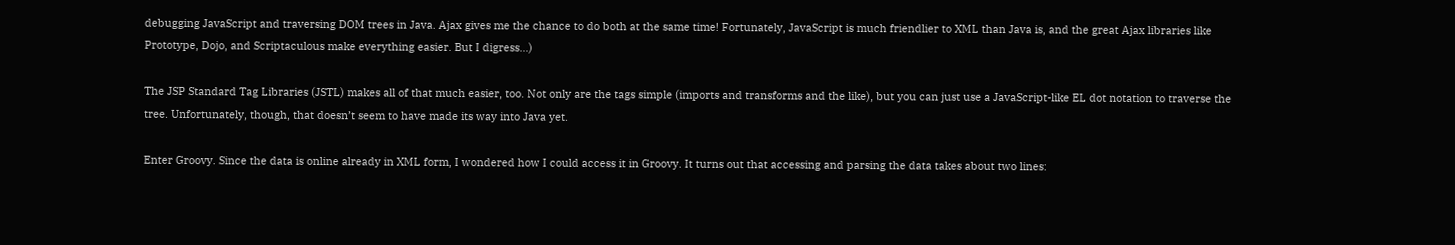debugging JavaScript and traversing DOM trees in Java. Ajax gives me the chance to do both at the same time! Fortunately, JavaScript is much friendlier to XML than Java is, and the great Ajax libraries like Prototype, Dojo, and Scriptaculous make everything easier. But I digress…)

The JSP Standard Tag Libraries (JSTL) makes all of that much easier, too. Not only are the tags simple (imports and transforms and the like), but you can just use a JavaScript-like EL dot notation to traverse the tree. Unfortunately, though, that doesn’t seem to have made its way into Java yet.

Enter Groovy. Since the data is online already in XML form, I wondered how I could access it in Groovy. It turns out that accessing and parsing the data takes about two lines: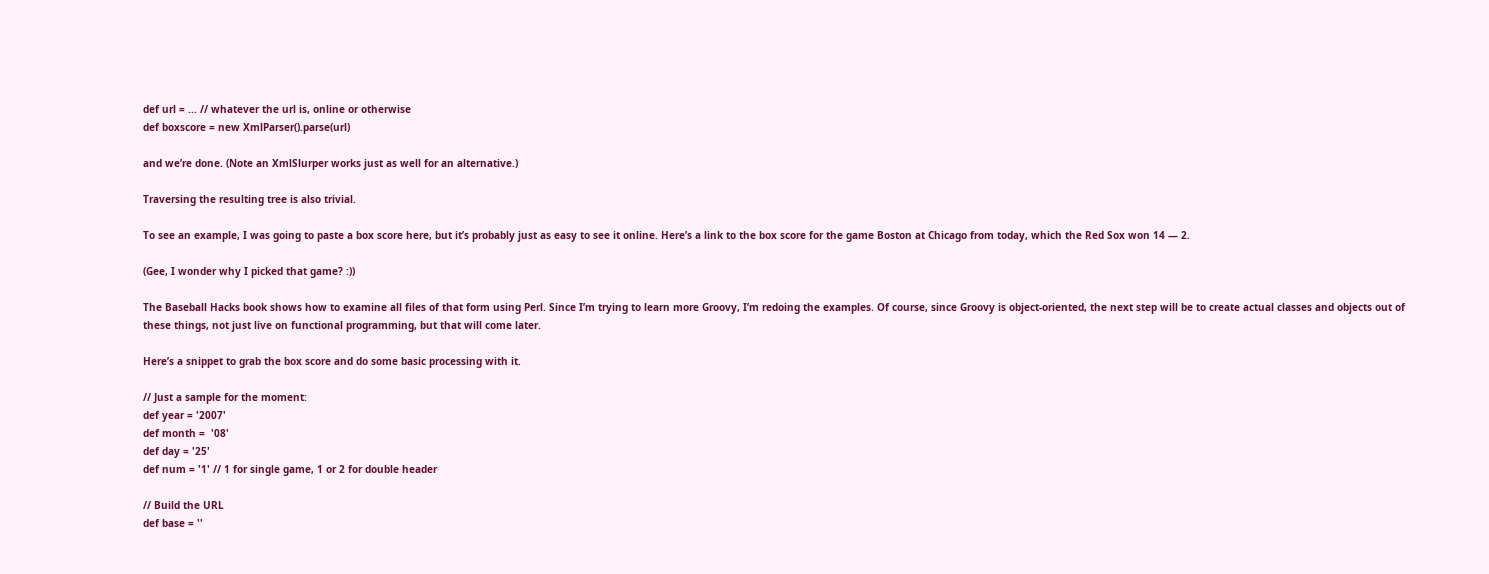def url = ... // whatever the url is, online or otherwise
def boxscore = new XmlParser().parse(url)

and we’re done. (Note an XmlSlurper works just as well for an alternative.)

Traversing the resulting tree is also trivial.

To see an example, I was going to paste a box score here, but it’s probably just as easy to see it online. Here’s a link to the box score for the game Boston at Chicago from today, which the Red Sox won 14 — 2.

(Gee, I wonder why I picked that game? :))

The Baseball Hacks book shows how to examine all files of that form using Perl. Since I’m trying to learn more Groovy, I’m redoing the examples. Of course, since Groovy is object-oriented, the next step will be to create actual classes and objects out of these things, not just live on functional programming, but that will come later.

Here’s a snippet to grab the box score and do some basic processing with it.

// Just a sample for the moment:
def year = '2007'
def month =  '08'
def day = '25'
def num = '1' // 1 for single game, 1 or 2 for double header

// Build the URL
def base = ''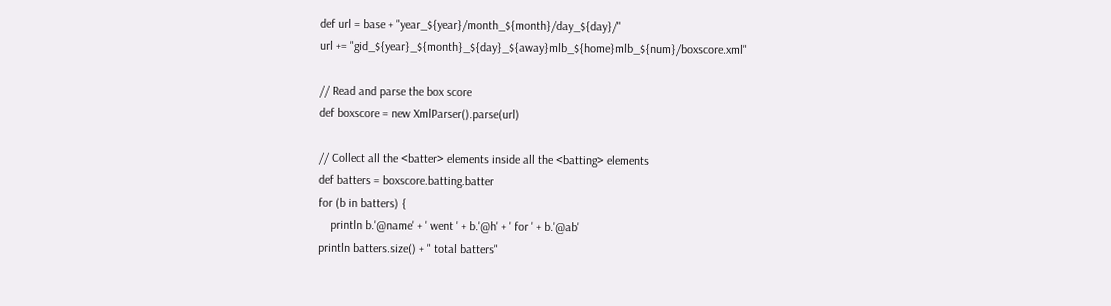def url = base + "year_${year}/month_${month}/day_${day}/"
url += "gid_${year}_${month}_${day}_${away}mlb_${home}mlb_${num}/boxscore.xml"

// Read and parse the box score
def boxscore = new XmlParser().parse(url)

// Collect all the <batter> elements inside all the <batting> elements
def batters = boxscore.batting.batter
for (b in batters) {
    println b.'@name' + ' went ' + b.'@h' + ' for ' + b.'@ab'
println batters.size() + " total batters"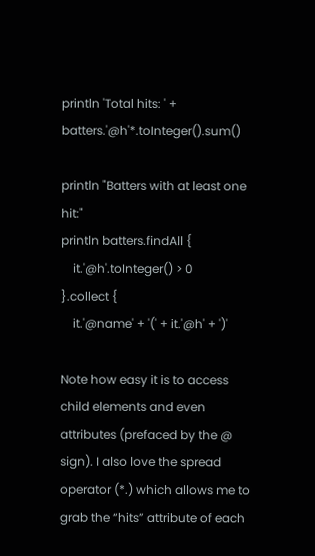println 'Total hits: ' + batters.'@h'*.toInteger().sum()

println "Batters with at least one hit:"
println batters.findAll {
    it.'@h'.toInteger() > 0
}.collect {
    it.'@name' + '(' + it.'@h' + ')'

Note how easy it is to access child elements and even attributes (prefaced by the @ sign). I also love the spread operator (*.) which allows me to grab the “hits” attribute of each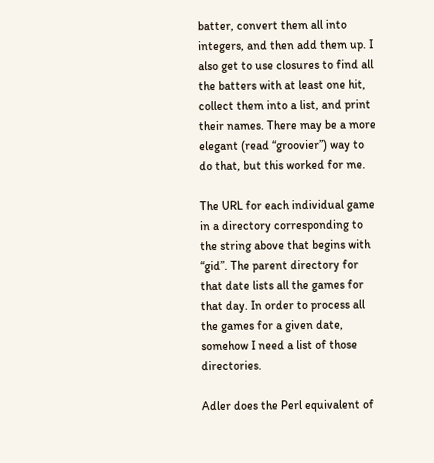batter, convert them all into integers, and then add them up. I also get to use closures to find all the batters with at least one hit, collect them into a list, and print their names. There may be a more elegant (read “groovier”) way to do that, but this worked for me.

The URL for each individual game in a directory corresponding to the string above that begins with “gid”. The parent directory for that date lists all the games for that day. In order to process all the games for a given date, somehow I need a list of those directories.

Adler does the Perl equivalent of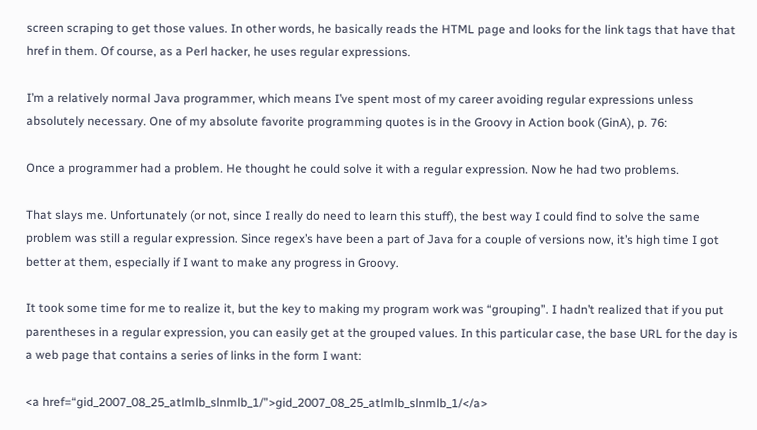screen scraping to get those values. In other words, he basically reads the HTML page and looks for the link tags that have that href in them. Of course, as a Perl hacker, he uses regular expressions.

I’m a relatively normal Java programmer, which means I’ve spent most of my career avoiding regular expressions unless absolutely necessary. One of my absolute favorite programming quotes is in the Groovy in Action book (GinA), p. 76:

Once a programmer had a problem. He thought he could solve it with a regular expression. Now he had two problems.

That slays me. Unfortunately (or not, since I really do need to learn this stuff), the best way I could find to solve the same problem was still a regular expression. Since regex’s have been a part of Java for a couple of versions now, it’s high time I got better at them, especially if I want to make any progress in Groovy.

It took some time for me to realize it, but the key to making my program work was “grouping”. I hadn’t realized that if you put parentheses in a regular expression, you can easily get at the grouped values. In this particular case, the base URL for the day is a web page that contains a series of links in the form I want:

<a href=“gid_2007_08_25_atlmlb_slnmlb_1/”>gid_2007_08_25_atlmlb_slnmlb_1/</a>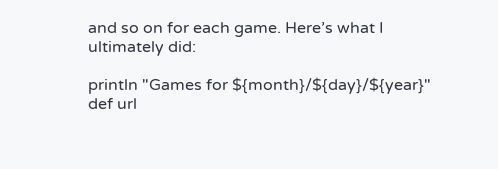and so on for each game. Here’s what I ultimately did:

println "Games for ${month}/${day}/${year}"
def url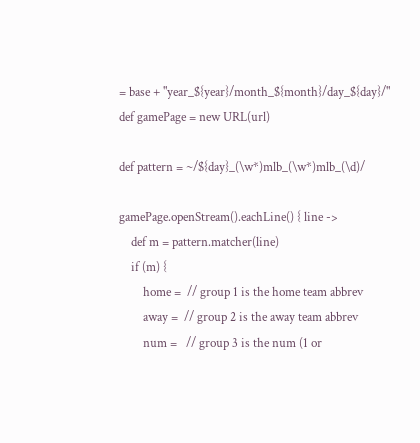= base + "year_${year}/month_${month}/day_${day}/"
def gamePage = new URL(url)

def pattern = ~/${day}_(\w*)mlb_(\w*)mlb_(\d)/

gamePage.openStream().eachLine() { line ->
    def m = pattern.matcher(line)
    if (m) {
        home =  // group 1 is the home team abbrev
        away =  // group 2 is the away team abbrev
        num =   // group 3 is the num (1 or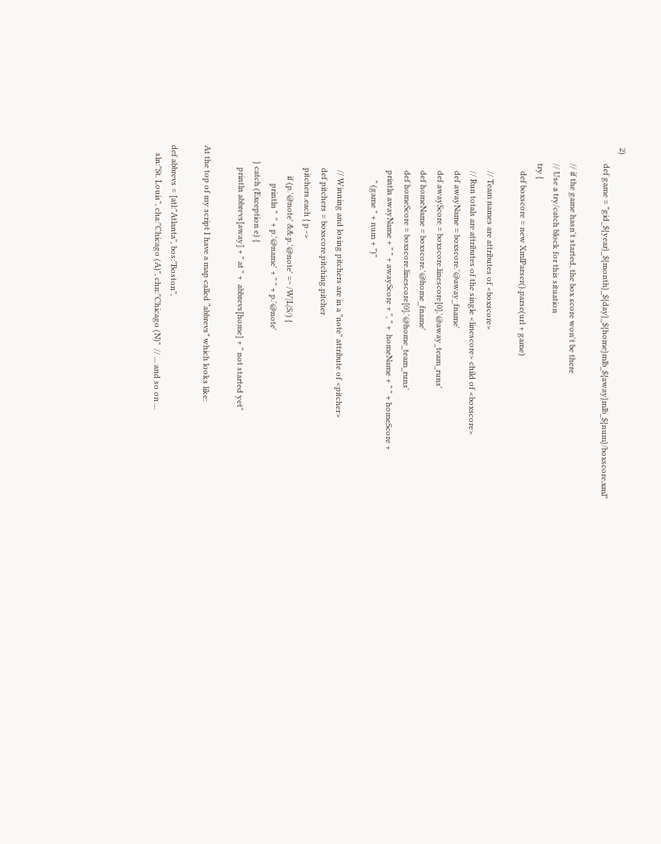2)
        def game = "gid_${year}_${month}_${day}_${home}mlb_${away}mlb_${num}/boxscore.xml"

        // if the game hasn't started, the box score won't be there
        // Use a try/catch block for this situation
        try {
            def boxscore = new XmlParser().parse(url + game)

            // Team names are attributes of <boxscore>
            // Run totals are attributes of the single <linescore> child of <boxscore>
            def awayName = boxscore.'@away_fname'
            def awayScore = boxscore.linescore[0].'@away_team_runs'
            def homeName = boxscore.'@home_fname'
            def homeScore = boxscore.linescore[0].'@home_team_runs'
            println awayName + " " + awayScore + ", " +  homeName + " " + homeScore +
                 " (game " + num + ")"

            // Winning and losing pitchers are in a "note" attribute of <pitcher>
           def pitchers = boxscore.pitching.pitcher
           pitchers.each { p ->
               if (p.'@note' && p.'@note' =~ /W|L|S/) {
                   println "  " + p.'@name' + " " + p.'@note'
        } catch (Exception e) {
           println abbrevs[away] + " at " +  abbrevs[home] + " not started yet"

At the top of my script I have a map called “abbrevs” which looks like:

def abbrevs = [atl:"Atlanta", bos:"Boston",
    sln:"St. Louis", cha:"Chicago (A)", chn:"Chicago (N)"  // ... and so on ...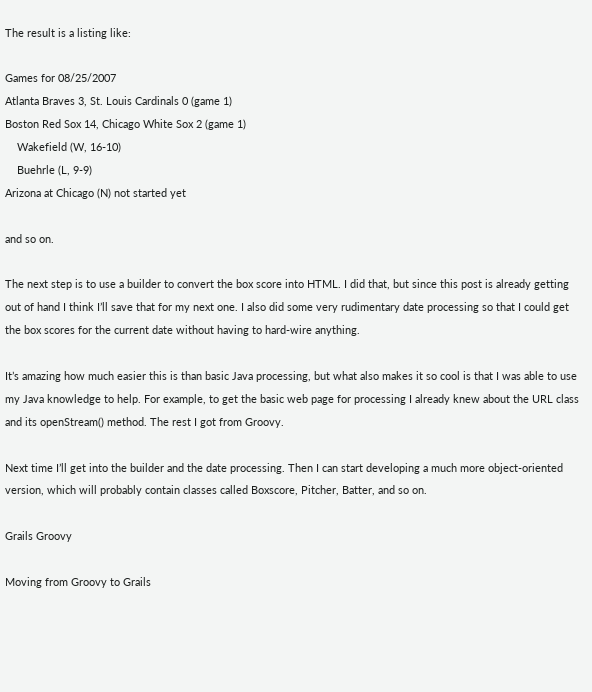The result is a listing like:

Games for 08/25/2007
Atlanta Braves 3, St. Louis Cardinals 0 (game 1)
Boston Red Sox 14, Chicago White Sox 2 (game 1)
    Wakefield (W, 16-10)
    Buehrle (L, 9-9)
Arizona at Chicago (N) not started yet

and so on.

The next step is to use a builder to convert the box score into HTML. I did that, but since this post is already getting out of hand I think I’ll save that for my next one. I also did some very rudimentary date processing so that I could get the box scores for the current date without having to hard-wire anything.

It’s amazing how much easier this is than basic Java processing, but what also makes it so cool is that I was able to use my Java knowledge to help. For example, to get the basic web page for processing I already knew about the URL class and its openStream() method. The rest I got from Groovy.

Next time I’ll get into the builder and the date processing. Then I can start developing a much more object-oriented version, which will probably contain classes called Boxscore, Pitcher, Batter, and so on.

Grails Groovy

Moving from Groovy to Grails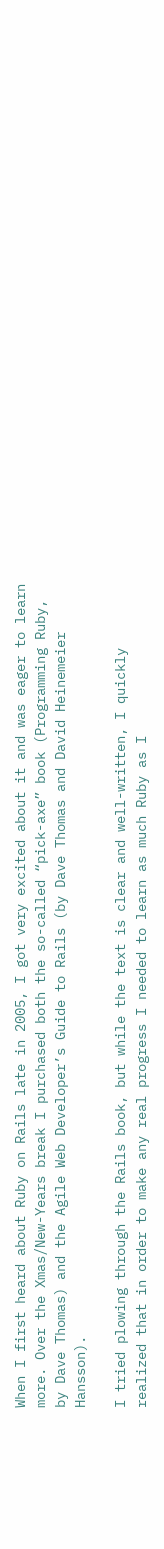When I first heard about Ruby on Rails late in 2005, I got very excited about it and was eager to learn more. Over the Xmas/New-Years break I purchased both the so-called “pick-axe” book (Programming Ruby, by Dave Thomas) and the Agile Web Developer’s Guide to Rails (by Dave Thomas and David Heinemeier Hansson).

I tried plowing through the Rails book, but while the text is clear and well-written, I quickly realized that in order to make any real progress I needed to learn as much Ruby as I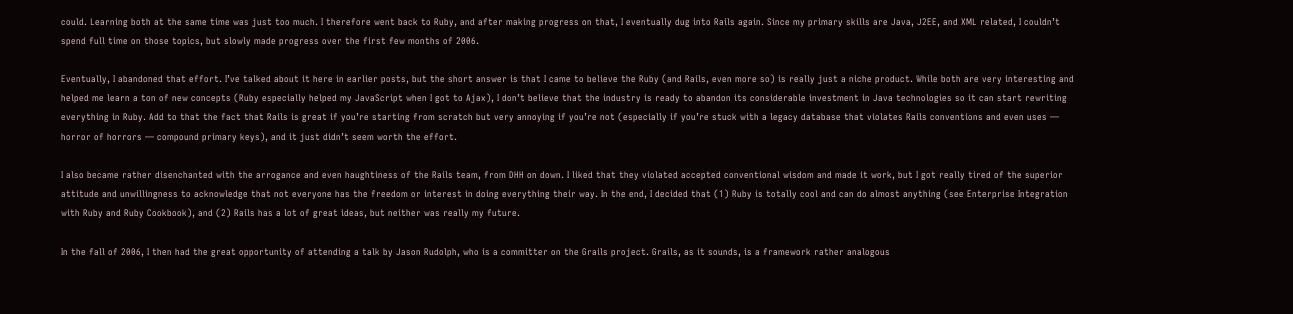could. Learning both at the same time was just too much. I therefore went back to Ruby, and after making progress on that, I eventually dug into Rails again. Since my primary skills are Java, J2EE, and XML related, I couldn’t spend full time on those topics, but slowly made progress over the first few months of 2006.

Eventually, I abandoned that effort. I’ve talked about it here in earlier posts, but the short answer is that I came to believe the Ruby (and Rails, even more so) is really just a niche product. While both are very interesting and helped me learn a ton of new concepts (Ruby especially helped my JavaScript when I got to Ajax), I don’t believe that the industry is ready to abandon its considerable investment in Java technologies so it can start rewriting everything in Ruby. Add to that the fact that Rails is great if you’re starting from scratch but very annoying if you’re not (especially if you’re stuck with a legacy database that violates Rails conventions and even uses — horror of horrors — compound primary keys), and it just didn’t seem worth the effort.

I also became rather disenchanted with the arrogance and even haughtiness of the Rails team, from DHH on down. I liked that they violated accepted conventional wisdom and made it work, but I got really tired of the superior attitude and unwillingness to acknowledge that not everyone has the freedom or interest in doing everything their way. In the end, I decided that (1) Ruby is totally cool and can do almost anything (see Enterprise Integration with Ruby and Ruby Cookbook), and (2) Rails has a lot of great ideas, but neither was really my future.

In the fall of 2006, I then had the great opportunity of attending a talk by Jason Rudolph, who is a committer on the Grails project. Grails, as it sounds, is a framework rather analogous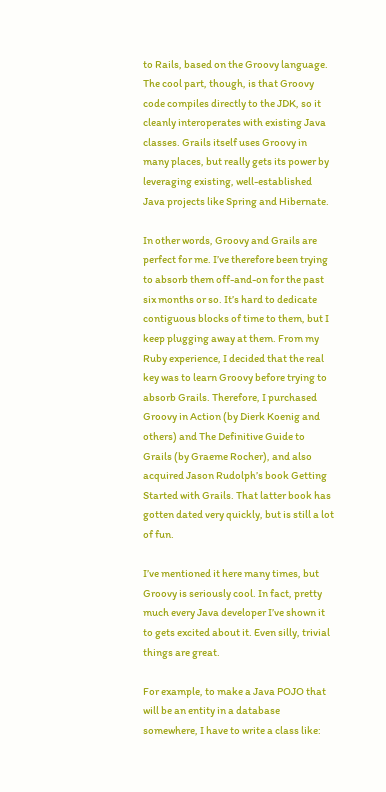to Rails, based on the Groovy language. The cool part, though, is that Groovy code compiles directly to the JDK, so it cleanly interoperates with existing Java classes. Grails itself uses Groovy in many places, but really gets its power by leveraging existing, well-established Java projects like Spring and Hibernate.

In other words, Groovy and Grails are perfect for me. I’ve therefore been trying to absorb them off-and-on for the past six months or so. It’s hard to dedicate contiguous blocks of time to them, but I keep plugging away at them. From my Ruby experience, I decided that the real key was to learn Groovy before trying to absorb Grails. Therefore, I purchased Groovy in Action (by Dierk Koenig and others) and The Definitive Guide to Grails (by Graeme Rocher), and also acquired Jason Rudolph’s book Getting Started with Grails. That latter book has gotten dated very quickly, but is still a lot of fun.

I’ve mentioned it here many times, but Groovy is seriously cool. In fact, pretty much every Java developer I’ve shown it to gets excited about it. Even silly, trivial things are great.

For example, to make a Java POJO that will be an entity in a database somewhere, I have to write a class like: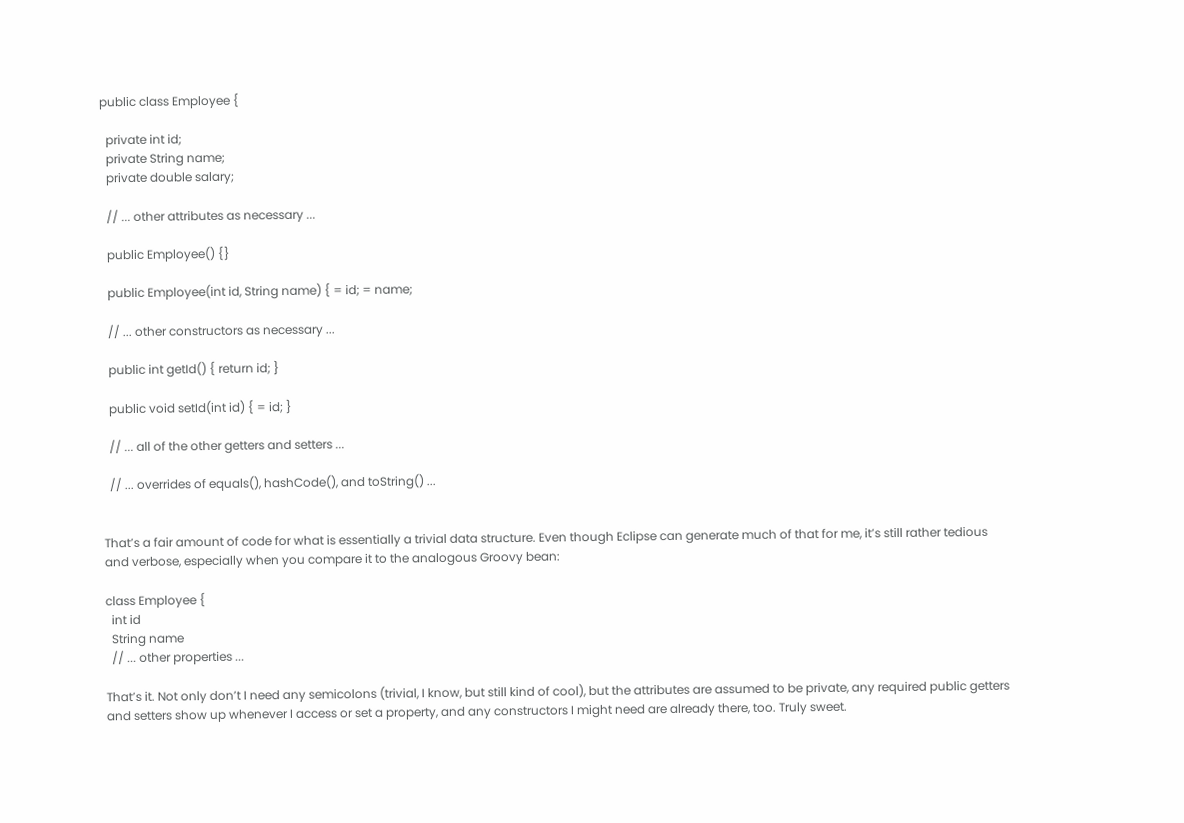public class Employee {

  private int id;
  private String name;
  private double salary;

  // ... other attributes as necessary ...

  public Employee() {}

  public Employee(int id, String name) { = id; = name;

  // ... other constructors as necessary ...

  public int getId() { return id; }

  public void setId(int id) { = id; }

  // ... all of the other getters and setters ...

  // ... overrides of equals(), hashCode(), and toString() ...


That’s a fair amount of code for what is essentially a trivial data structure. Even though Eclipse can generate much of that for me, it’s still rather tedious and verbose, especially when you compare it to the analogous Groovy bean:

class Employee {
  int id
  String name
  // ... other properties ...

That’s it. Not only don’t I need any semicolons (trivial, I know, but still kind of cool), but the attributes are assumed to be private, any required public getters and setters show up whenever I access or set a property, and any constructors I might need are already there, too. Truly sweet.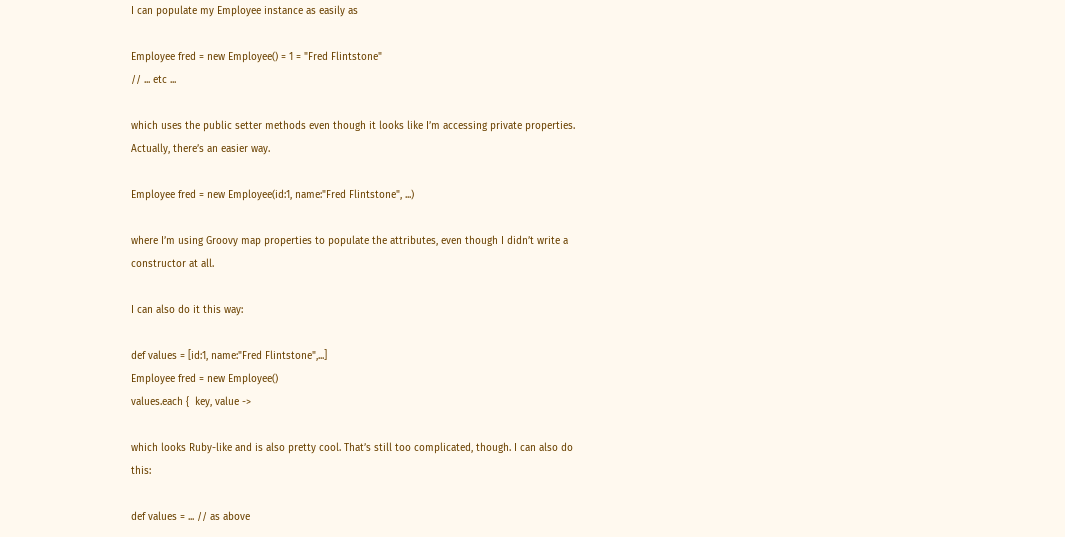I can populate my Employee instance as easily as

Employee fred = new Employee() = 1 = "Fred Flintstone"
// ... etc ...

which uses the public setter methods even though it looks like I’m accessing private properties. Actually, there’s an easier way.

Employee fred = new Employee(id:1, name:"Fred Flintstone", ...)

where I’m using Groovy map properties to populate the attributes, even though I didn’t write a constructor at all.

I can also do it this way:

def values = [id:1, name:"Fred Flintstone",...]
Employee fred = new Employee()
values.each {  key, value ->

which looks Ruby-like and is also pretty cool. That’s still too complicated, though. I can also do this:

def values = ... // as above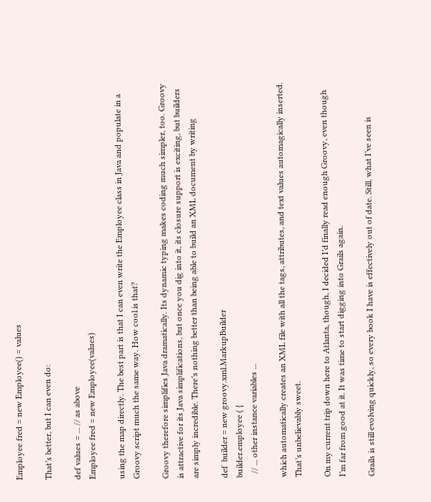Employee fred = new Employee() = values

That’s better, but I can even do:

def values = ... // as above
Employee fred = new Employee(values)

using the map directly. The best part is that I can even write the Employee class in Java and populate in a Groovy script much the same way. How cool is that?

Groovy therefore simplifies Java dramatically. Its dynamic typing makes coding much simpler, too. Groovy is attractive for its Java simplifications, but once you dig into it, its closure support is exciting, but builders are simply incredible. There’s nothing better than being able to build an XML document by writing

def  builder = new groovy.xml.MarkupBuilder
builder.employee ( {
  // ... other instance variables ...

which automatically creates an XML file with all the tags, attributes, and text values automagically inserted. That’s unbelievably sweet.

On my current trip down here to Atlanta, though, I decided I’d finally read enough Groovy, even though I’m far from good at it. It was time to start digging into Grails again.

Grails is still evolving quickly, so every book I have is effectively out of date. Still, what I’ve seen is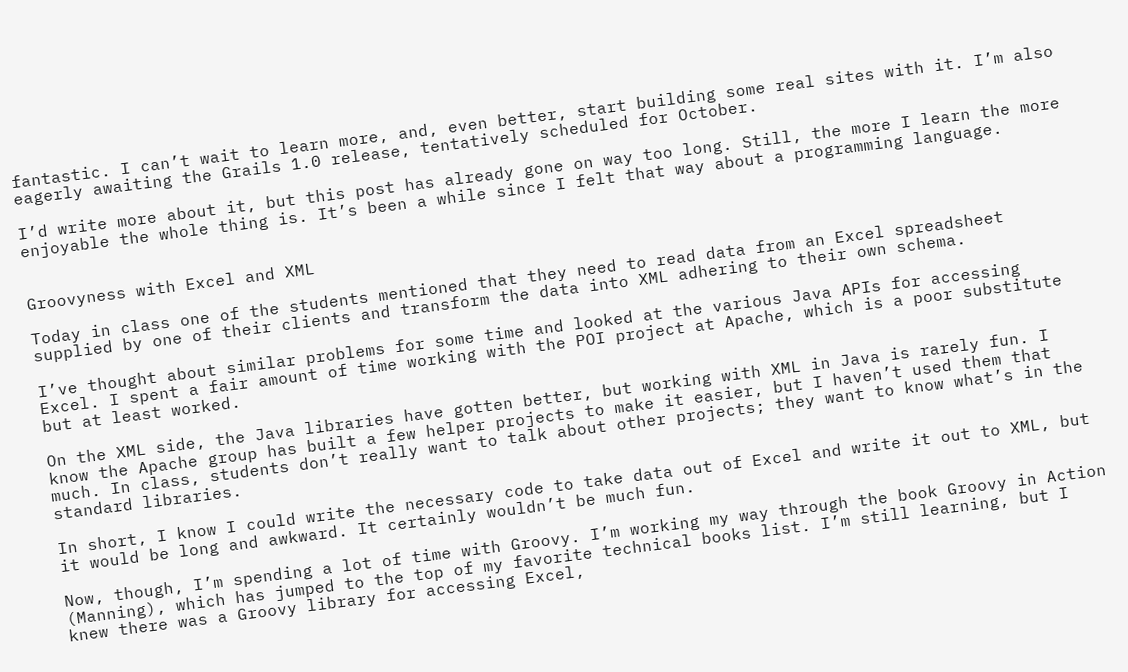fantastic. I can’t wait to learn more, and, even better, start building some real sites with it. I’m also eagerly awaiting the Grails 1.0 release, tentatively scheduled for October.

I’d write more about it, but this post has already gone on way too long. Still, the more I learn the more enjoyable the whole thing is. It’s been a while since I felt that way about a programming language.


Groovyness with Excel and XML

Today in class one of the students mentioned that they need to read data from an Excel spreadsheet supplied by one of their clients and transform the data into XML adhering to their own schema.

I’ve thought about similar problems for some time and looked at the various Java APIs for accessing Excel. I spent a fair amount of time working with the POI project at Apache, which is a poor substitute but at least worked.

On the XML side, the Java libraries have gotten better, but working with XML in Java is rarely fun. I know the Apache group has built a few helper projects to make it easier, but I haven’t used them that much. In class, students don’t really want to talk about other projects; they want to know what’s in the standard libraries.

In short, I know I could write the necessary code to take data out of Excel and write it out to XML, but it would be long and awkward. It certainly wouldn’t be much fun.

Now, though, I’m spending a lot of time with Groovy. I’m working my way through the book Groovy in Action (Manning), which has jumped to the top of my favorite technical books list. I’m still learning, but I knew there was a Groovy library for accessing Excel,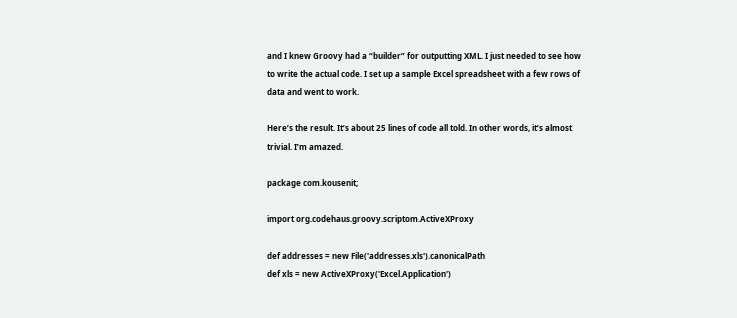and I knew Groovy had a “builder” for outputting XML. I just needed to see how to write the actual code. I set up a sample Excel spreadsheet with a few rows of data and went to work.

Here’s the result. It’s about 25 lines of code all told. In other words, it’s almost trivial. I’m amazed.

package com.kousenit;

import org.codehaus.groovy.scriptom.ActiveXProxy

def addresses = new File('addresses.xls').canonicalPath
def xls = new ActiveXProxy('Excel.Application')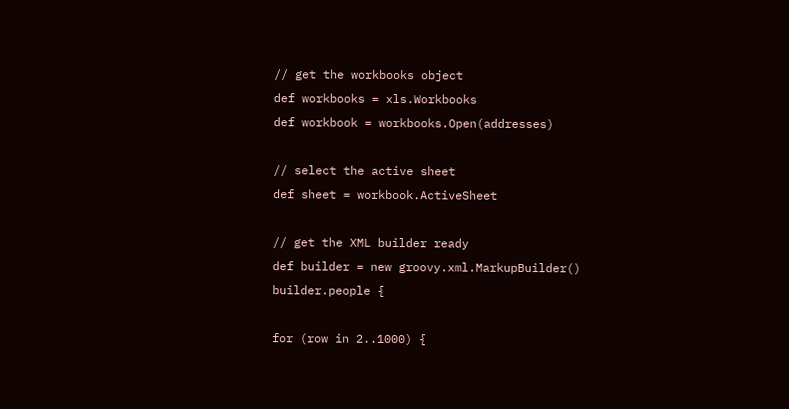// get the workbooks object
def workbooks = xls.Workbooks
def workbook = workbooks.Open(addresses)

// select the active sheet
def sheet = workbook.ActiveSheet

// get the XML builder ready
def builder = new groovy.xml.MarkupBuilder()
builder.people {

for (row in 2..1000) {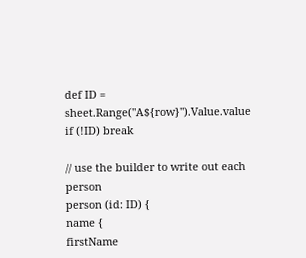def ID = sheet.Range("A${row}").Value.value
if (!ID) break

// use the builder to write out each person
person (id: ID) {
name {
firstName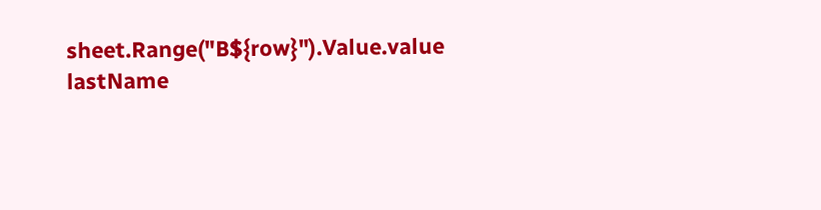sheet.Range("B${row}").Value.value
lastName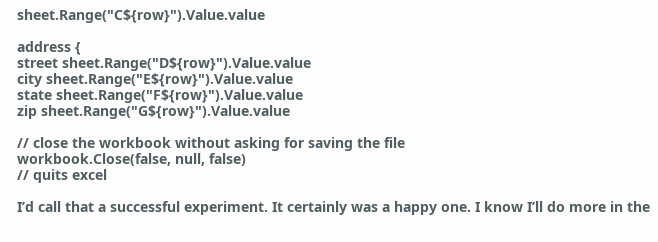sheet.Range("C${row}").Value.value

address {
street sheet.Range("D${row}").Value.value
city sheet.Range("E${row}").Value.value
state sheet.Range("F${row}").Value.value
zip sheet.Range("G${row}").Value.value

// close the workbook without asking for saving the file
workbook.Close(false, null, false)
// quits excel

I’d call that a successful experiment. It certainly was a happy one. I know I’ll do more in the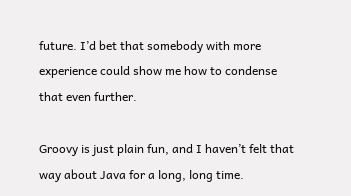future. I’d bet that somebody with more experience could show me how to condense that even further.

Groovy is just plain fun, and I haven’t felt that way about Java for a long, long time.